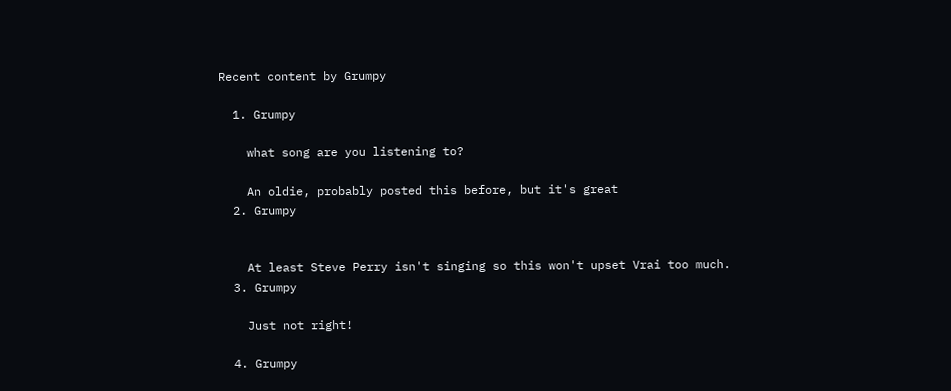Recent content by Grumpy

  1. Grumpy

    what song are you listening to?

    An oldie, probably posted this before, but it's great
  2. Grumpy


    At least Steve Perry isn't singing so this won't upset Vrai too much.
  3. Grumpy

    Just not right!

  4. Grumpy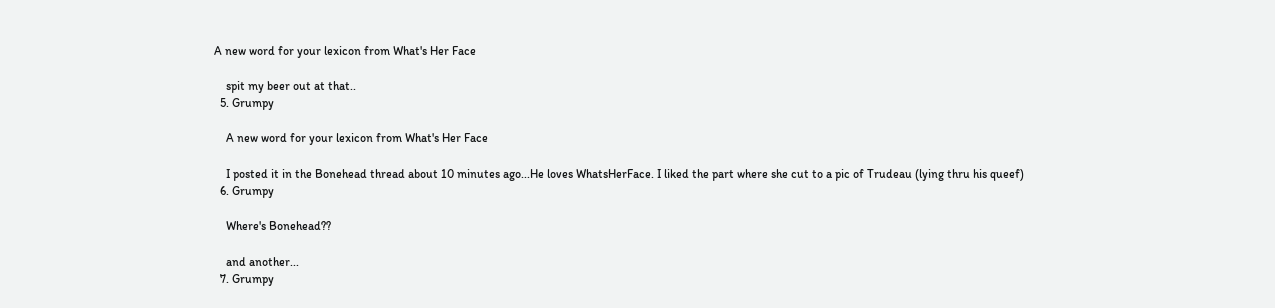A new word for your lexicon from What's Her Face

    spit my beer out at that..
  5. Grumpy

    A new word for your lexicon from What's Her Face

    I posted it in the Bonehead thread about 10 minutes ago...He loves WhatsHerFace. I liked the part where she cut to a pic of Trudeau (lying thru his queef)
  6. Grumpy

    Where's Bonehead??

    and another...
  7. Grumpy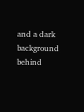and a dark background behind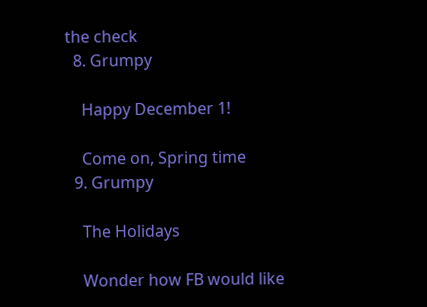the check
  8. Grumpy

    Happy December 1!

    Come on, Spring time
  9. Grumpy

    The Holidays

    Wonder how FB would like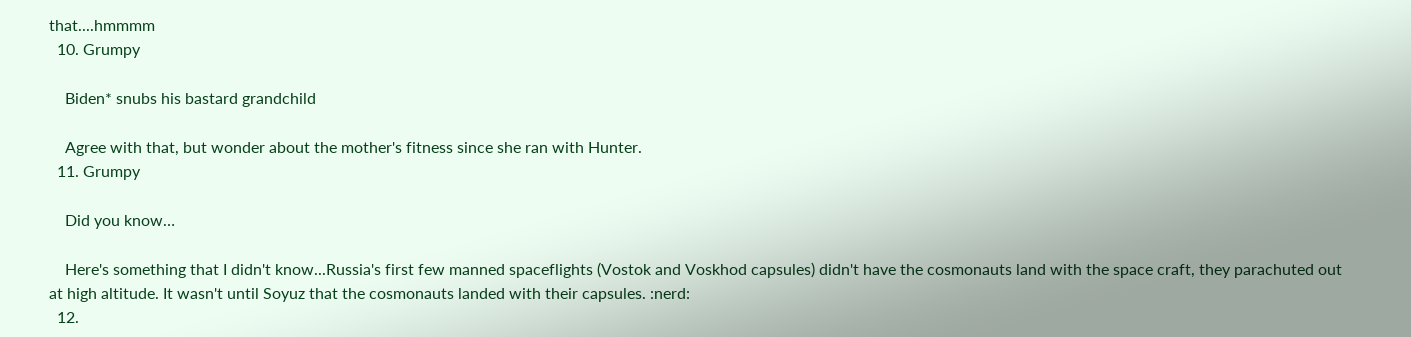that....hmmmm
  10. Grumpy

    Biden* snubs his bastard grandchild

    Agree with that, but wonder about the mother's fitness since she ran with Hunter.
  11. Grumpy

    Did you know…

    Here's something that I didn't know...Russia's first few manned spaceflights (Vostok and Voskhod capsules) didn't have the cosmonauts land with the space craft, they parachuted out at high altitude. It wasn't until Soyuz that the cosmonauts landed with their capsules. :nerd:
  12.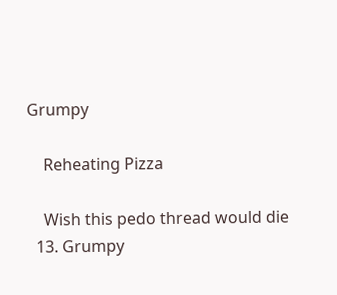Grumpy

    Reheating Pizza

    Wish this pedo thread would die
  13. Grumpy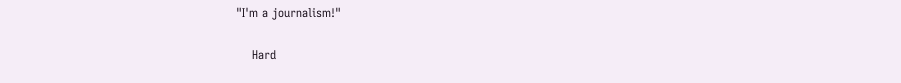"I'm a journalism!"

    Hard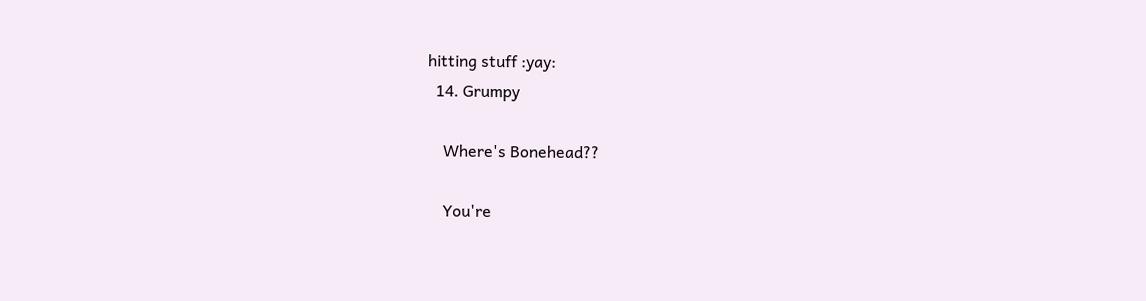hitting stuff :yay:
  14. Grumpy

    Where's Bonehead??

    You're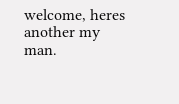welcome, heres another my man.